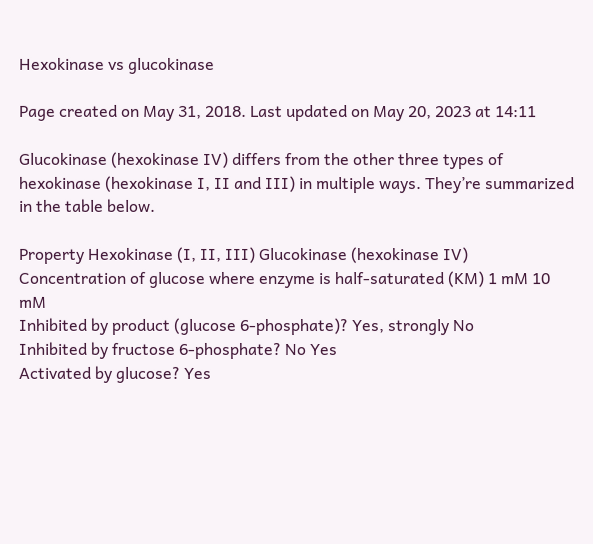Hexokinase vs glucokinase

Page created on May 31, 2018. Last updated on May 20, 2023 at 14:11

Glucokinase (hexokinase IV) differs from the other three types of hexokinase (hexokinase I, II and III) in multiple ways. They’re summarized in the table below.

Property Hexokinase (I, II, III) Glucokinase (hexokinase IV)
Concentration of glucose where enzyme is half-saturated (KM) 1 mM 10 mM
Inhibited by product (glucose 6-phosphate)? Yes, strongly No
Inhibited by fructose 6-phosphate? No Yes
Activated by glucose? Yes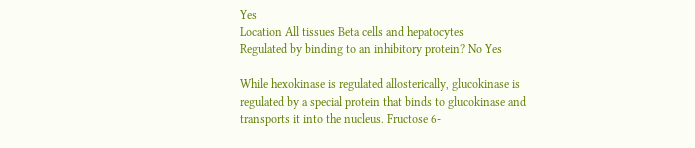Yes
Location All tissues Beta cells and hepatocytes
Regulated by binding to an inhibitory protein? No Yes

While hexokinase is regulated allosterically, glucokinase is regulated by a special protein that binds to glucokinase and transports it into the nucleus. Fructose 6-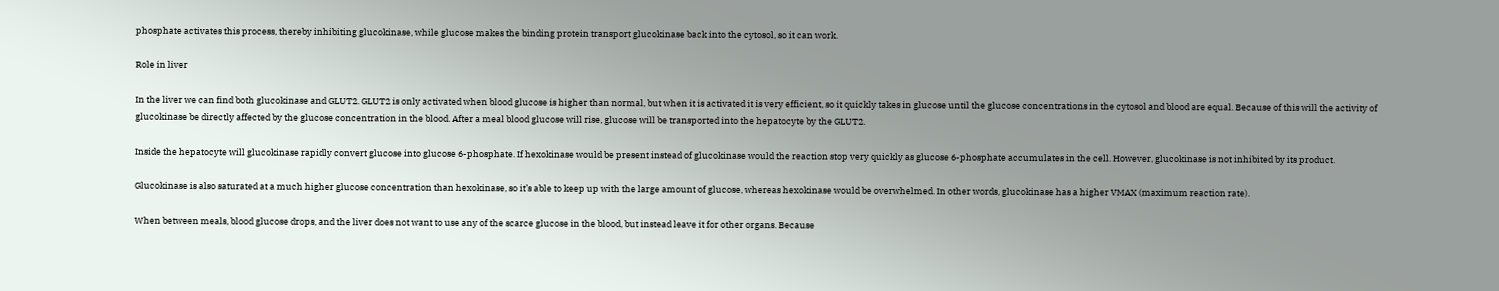phosphate activates this process, thereby inhibiting glucokinase, while glucose makes the binding protein transport glucokinase back into the cytosol, so it can work.

Role in liver

In the liver we can find both glucokinase and GLUT2. GLUT2 is only activated when blood glucose is higher than normal, but when it is activated it is very efficient, so it quickly takes in glucose until the glucose concentrations in the cytosol and blood are equal. Because of this will the activity of glucokinase be directly affected by the glucose concentration in the blood. After a meal blood glucose will rise, glucose will be transported into the hepatocyte by the GLUT2.

Inside the hepatocyte will glucokinase rapidly convert glucose into glucose 6-phosphate. If hexokinase would be present instead of glucokinase would the reaction stop very quickly as glucose 6-phosphate accumulates in the cell. However, glucokinase is not inhibited by its product.

Glucokinase is also saturated at a much higher glucose concentration than hexokinase, so it’s able to keep up with the large amount of glucose, whereas hexokinase would be overwhelmed. In other words, glucokinase has a higher VMAX (maximum reaction rate).

When between meals, blood glucose drops, and the liver does not want to use any of the scarce glucose in the blood, but instead leave it for other organs. Because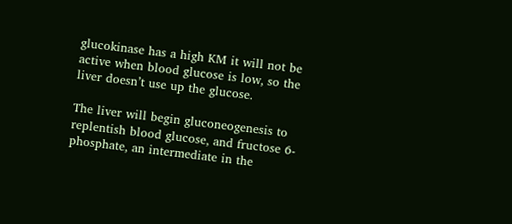glucokinase has a high KM it will not be active when blood glucose is low, so the liver doesn’t use up the glucose.

The liver will begin gluconeogenesis to replentish blood glucose, and fructose 6-phosphate, an intermediate in the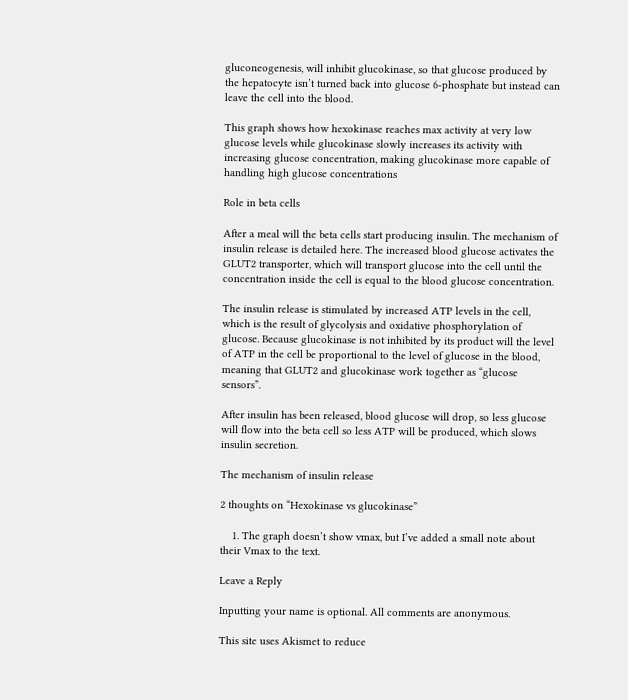gluconeogenesis, will inhibit glucokinase, so that glucose produced by the hepatocyte isn’t turned back into glucose 6-phosphate but instead can leave the cell into the blood.

This graph shows how hexokinase reaches max activity at very low glucose levels while glucokinase slowly increases its activity with increasing glucose concentration, making glucokinase more capable of handling high glucose concentrations

Role in beta cells

After a meal will the beta cells start producing insulin. The mechanism of insulin release is detailed here. The increased blood glucose activates the GLUT2 transporter, which will transport glucose into the cell until the concentration inside the cell is equal to the blood glucose concentration.

The insulin release is stimulated by increased ATP levels in the cell, which is the result of glycolysis and oxidative phosphorylation of glucose. Because glucokinase is not inhibited by its product will the level of ATP in the cell be proportional to the level of glucose in the blood, meaning that GLUT2 and glucokinase work together as “glucose sensors”.

After insulin has been released, blood glucose will drop, so less glucose will flow into the beta cell so less ATP will be produced, which slows insulin secretion.

The mechanism of insulin release

2 thoughts on “Hexokinase vs glucokinase”

    1. The graph doesn’t show vmax, but I’ve added a small note about their Vmax to the text.

Leave a Reply

Inputting your name is optional. All comments are anonymous.

This site uses Akismet to reduce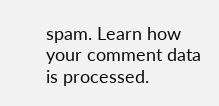spam. Learn how your comment data is processed.